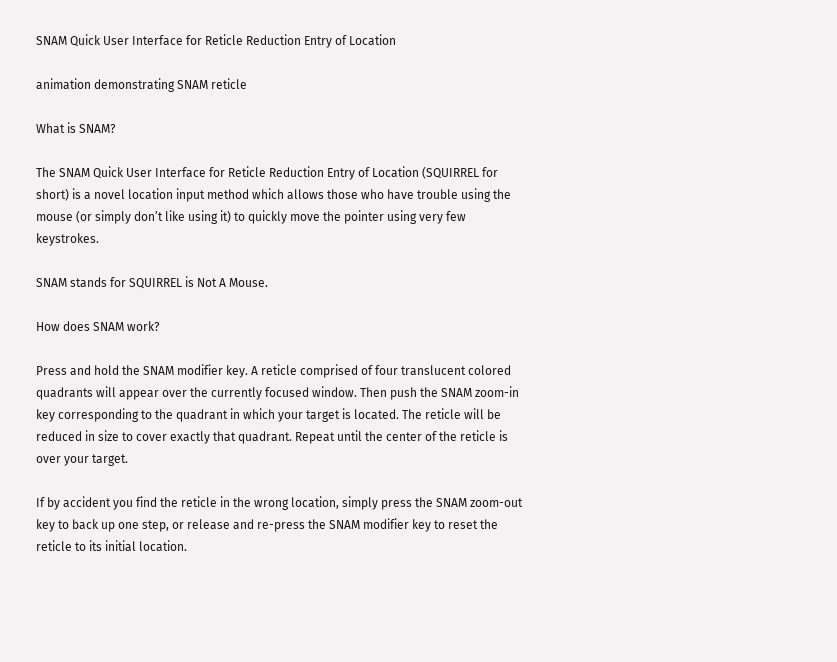SNAM Quick User Interface for Reticle Reduction Entry of Location

animation demonstrating SNAM reticle

What is SNAM?

The SNAM Quick User Interface for Reticle Reduction Entry of Location (SQUIRREL for short) is a novel location input method which allows those who have trouble using the mouse (or simply don’t like using it) to quickly move the pointer using very few keystrokes.

SNAM stands for SQUIRREL is Not A Mouse.

How does SNAM work?

Press and hold the SNAM modifier key. A reticle comprised of four translucent colored quadrants will appear over the currently focused window. Then push the SNAM zoom-in key corresponding to the quadrant in which your target is located. The reticle will be reduced in size to cover exactly that quadrant. Repeat until the center of the reticle is over your target.

If by accident you find the reticle in the wrong location, simply press the SNAM zoom-out key to back up one step, or release and re-press the SNAM modifier key to reset the reticle to its initial location.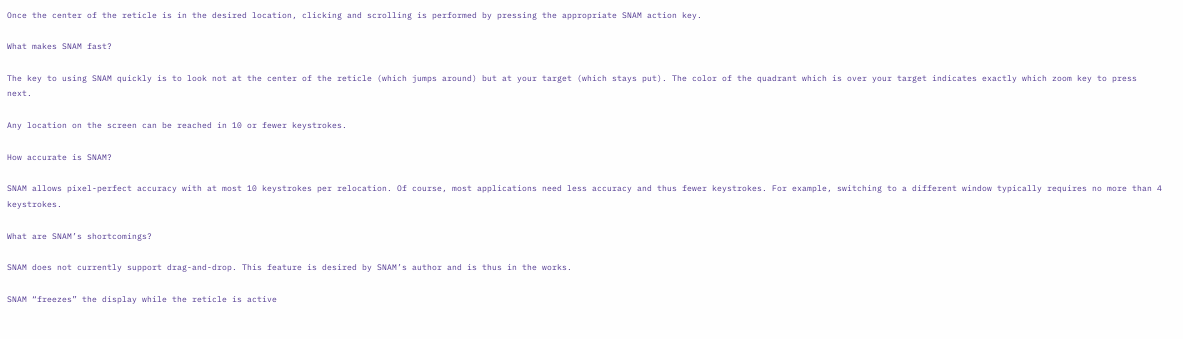Once the center of the reticle is in the desired location, clicking and scrolling is performed by pressing the appropriate SNAM action key.

What makes SNAM fast?

The key to using SNAM quickly is to look not at the center of the reticle (which jumps around) but at your target (which stays put). The color of the quadrant which is over your target indicates exactly which zoom key to press next.

Any location on the screen can be reached in 10 or fewer keystrokes.

How accurate is SNAM?

SNAM allows pixel-perfect accuracy with at most 10 keystrokes per relocation. Of course, most applications need less accuracy and thus fewer keystrokes. For example, switching to a different window typically requires no more than 4 keystrokes.

What are SNAM’s shortcomings?

SNAM does not currently support drag-and-drop. This feature is desired by SNAM’s author and is thus in the works.

SNAM “freezes” the display while the reticle is active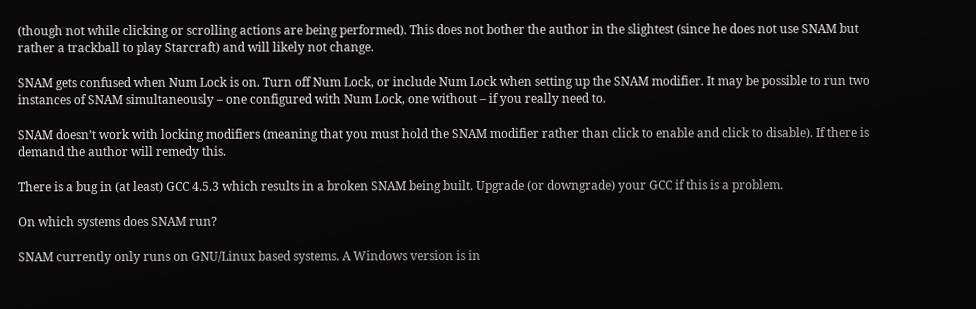(though not while clicking or scrolling actions are being performed). This does not bother the author in the slightest (since he does not use SNAM but rather a trackball to play Starcraft) and will likely not change.

SNAM gets confused when Num Lock is on. Turn off Num Lock, or include Num Lock when setting up the SNAM modifier. It may be possible to run two instances of SNAM simultaneously – one configured with Num Lock, one without – if you really need to.

SNAM doesn’t work with locking modifiers (meaning that you must hold the SNAM modifier rather than click to enable and click to disable). If there is demand the author will remedy this.

There is a bug in (at least) GCC 4.5.3 which results in a broken SNAM being built. Upgrade (or downgrade) your GCC if this is a problem.

On which systems does SNAM run?

SNAM currently only runs on GNU/Linux based systems. A Windows version is in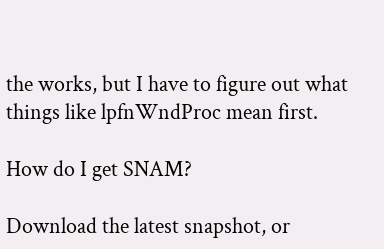the works, but I have to figure out what things like lpfnWndProc mean first.

How do I get SNAM?

Download the latest snapshot, or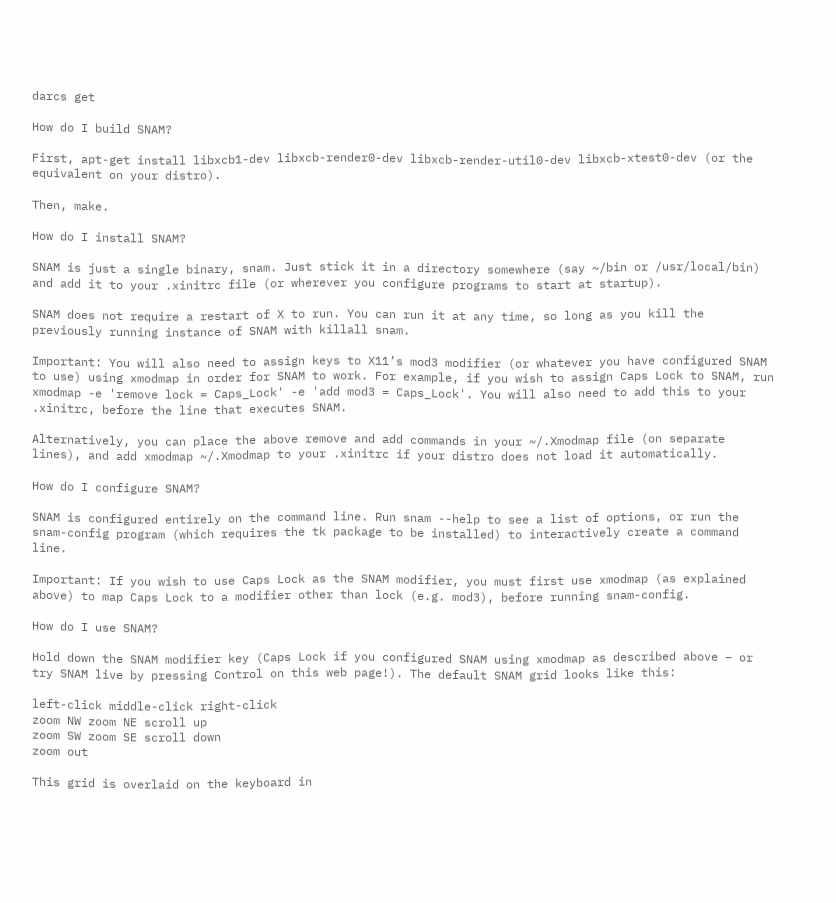darcs get

How do I build SNAM?

First, apt-get install libxcb1-dev libxcb-render0-dev libxcb-render-util0-dev libxcb-xtest0-dev (or the equivalent on your distro).

Then, make.

How do I install SNAM?

SNAM is just a single binary, snam. Just stick it in a directory somewhere (say ~/bin or /usr/local/bin) and add it to your .xinitrc file (or wherever you configure programs to start at startup).

SNAM does not require a restart of X to run. You can run it at any time, so long as you kill the previously running instance of SNAM with killall snam.

Important: You will also need to assign keys to X11’s mod3 modifier (or whatever you have configured SNAM to use) using xmodmap in order for SNAM to work. For example, if you wish to assign Caps Lock to SNAM, run xmodmap -e 'remove lock = Caps_Lock' -e 'add mod3 = Caps_Lock'. You will also need to add this to your .xinitrc, before the line that executes SNAM.

Alternatively, you can place the above remove and add commands in your ~/.Xmodmap file (on separate lines), and add xmodmap ~/.Xmodmap to your .xinitrc if your distro does not load it automatically.

How do I configure SNAM?

SNAM is configured entirely on the command line. Run snam --help to see a list of options, or run the snam-config program (which requires the tk package to be installed) to interactively create a command line.

Important: If you wish to use Caps Lock as the SNAM modifier, you must first use xmodmap (as explained above) to map Caps Lock to a modifier other than lock (e.g. mod3), before running snam-config.

How do I use SNAM?

Hold down the SNAM modifier key (Caps Lock if you configured SNAM using xmodmap as described above – or try SNAM live by pressing Control on this web page!). The default SNAM grid looks like this:

left-click middle-click right-click
zoom NW zoom NE scroll up
zoom SW zoom SE scroll down
zoom out

This grid is overlaid on the keyboard in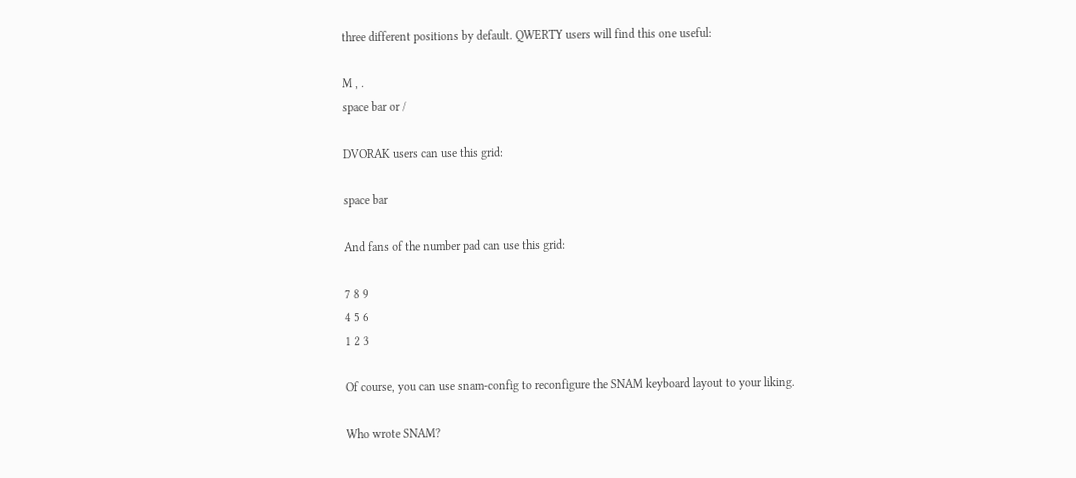three different positions by default. QWERTY users will find this one useful:

M , .
space bar or /

DVORAK users can use this grid:

space bar

And fans of the number pad can use this grid:

7 8 9
4 5 6
1 2 3

Of course, you can use snam-config to reconfigure the SNAM keyboard layout to your liking.

Who wrote SNAM?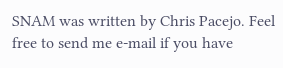SNAM was written by Chris Pacejo. Feel free to send me e-mail if you have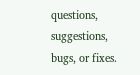questions, suggestions, bugs, or fixes.